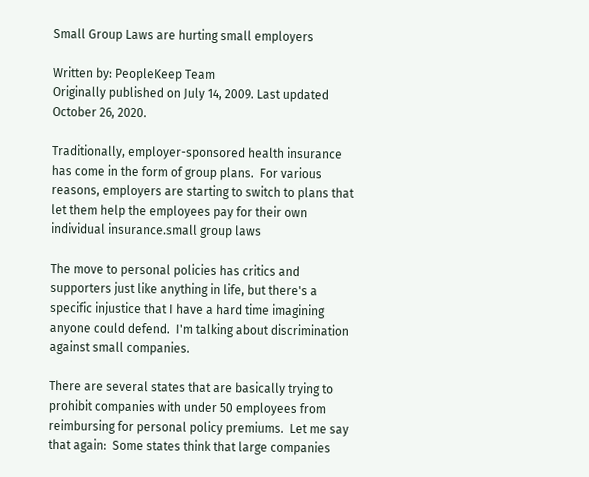Small Group Laws are hurting small employers

Written by: PeopleKeep Team
Originally published on July 14, 2009. Last updated October 26, 2020.

Traditionally, employer-sponsored health insurance has come in the form of group plans.  For various reasons, employers are starting to switch to plans that let them help the employees pay for their own individual insurance.small group laws

The move to personal policies has critics and supporters just like anything in life, but there's a specific injustice that I have a hard time imagining anyone could defend.  I'm talking about discrimination against small companies.

There are several states that are basically trying to prohibit companies with under 50 employees from reimbursing for personal policy premiums.  Let me say that again:  Some states think that large companies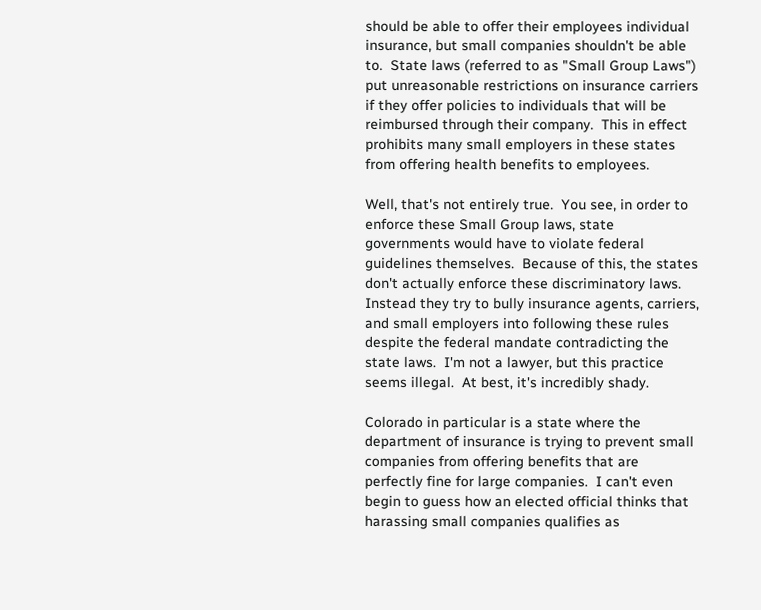should be able to offer their employees individual insurance, but small companies shouldn't be able to.  State laws (referred to as "Small Group Laws") put unreasonable restrictions on insurance carriers if they offer policies to individuals that will be reimbursed through their company.  This in effect prohibits many small employers in these states from offering health benefits to employees.

Well, that's not entirely true.  You see, in order to enforce these Small Group laws, state governments would have to violate federal guidelines themselves.  Because of this, the states don't actually enforce these discriminatory laws.  Instead they try to bully insurance agents, carriers, and small employers into following these rules despite the federal mandate contradicting the state laws.  I'm not a lawyer, but this practice seems illegal.  At best, it's incredibly shady.

Colorado in particular is a state where the department of insurance is trying to prevent small companies from offering benefits that are perfectly fine for large companies.  I can't even begin to guess how an elected official thinks that harassing small companies qualifies as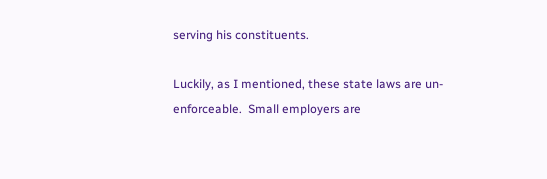serving his constituents.

Luckily, as I mentioned, these state laws are un-enforceable.  Small employers are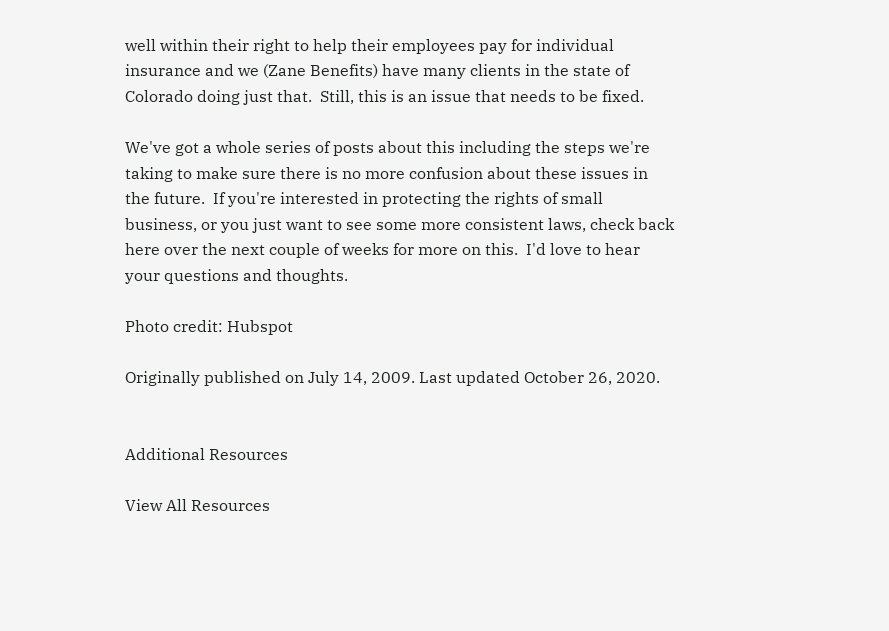well within their right to help their employees pay for individual insurance and we (Zane Benefits) have many clients in the state of Colorado doing just that.  Still, this is an issue that needs to be fixed.

We've got a whole series of posts about this including the steps we're taking to make sure there is no more confusion about these issues in the future.  If you're interested in protecting the rights of small business, or you just want to see some more consistent laws, check back here over the next couple of weeks for more on this.  I'd love to hear your questions and thoughts.

Photo credit: Hubspot

Originally published on July 14, 2009. Last updated October 26, 2020.


Additional Resources

View All Resources